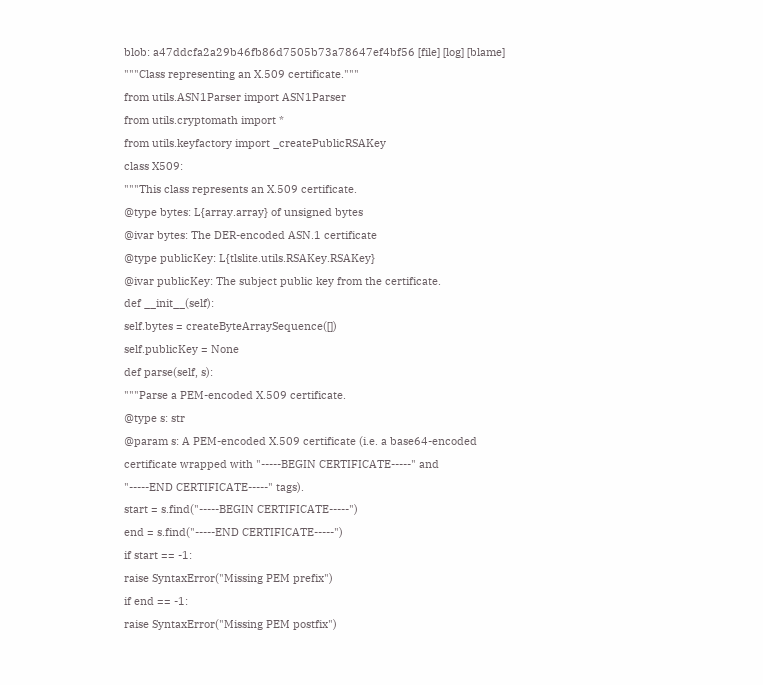blob: a47ddcfa2a29b46fb86d7505b73a78647ef4bf56 [file] [log] [blame]
"""Class representing an X.509 certificate."""
from utils.ASN1Parser import ASN1Parser
from utils.cryptomath import *
from utils.keyfactory import _createPublicRSAKey
class X509:
"""This class represents an X.509 certificate.
@type bytes: L{array.array} of unsigned bytes
@ivar bytes: The DER-encoded ASN.1 certificate
@type publicKey: L{tlslite.utils.RSAKey.RSAKey}
@ivar publicKey: The subject public key from the certificate.
def __init__(self):
self.bytes = createByteArraySequence([])
self.publicKey = None
def parse(self, s):
"""Parse a PEM-encoded X.509 certificate.
@type s: str
@param s: A PEM-encoded X.509 certificate (i.e. a base64-encoded
certificate wrapped with "-----BEGIN CERTIFICATE-----" and
"-----END CERTIFICATE-----" tags).
start = s.find("-----BEGIN CERTIFICATE-----")
end = s.find("-----END CERTIFICATE-----")
if start == -1:
raise SyntaxError("Missing PEM prefix")
if end == -1:
raise SyntaxError("Missing PEM postfix")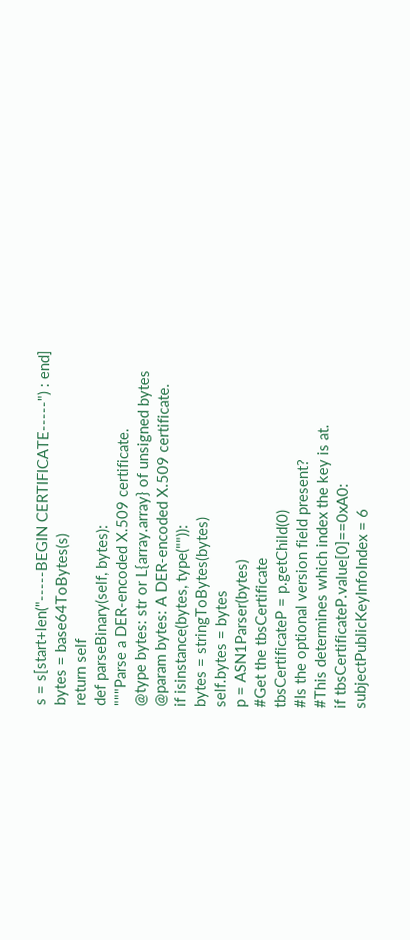s = s[start+len("-----BEGIN CERTIFICATE-----") : end]
bytes = base64ToBytes(s)
return self
def parseBinary(self, bytes):
"""Parse a DER-encoded X.509 certificate.
@type bytes: str or L{array.array} of unsigned bytes
@param bytes: A DER-encoded X.509 certificate.
if isinstance(bytes, type("")):
bytes = stringToBytes(bytes)
self.bytes = bytes
p = ASN1Parser(bytes)
#Get the tbsCertificate
tbsCertificateP = p.getChild(0)
#Is the optional version field present?
#This determines which index the key is at.
if tbsCertificateP.value[0]==0xA0:
subjectPublicKeyInfoIndex = 6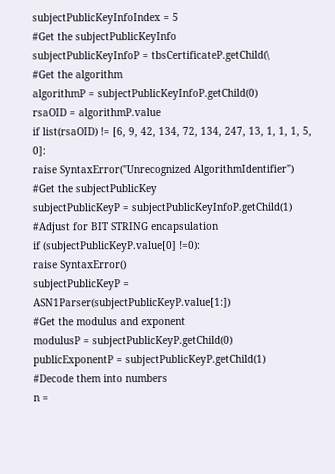subjectPublicKeyInfoIndex = 5
#Get the subjectPublicKeyInfo
subjectPublicKeyInfoP = tbsCertificateP.getChild(\
#Get the algorithm
algorithmP = subjectPublicKeyInfoP.getChild(0)
rsaOID = algorithmP.value
if list(rsaOID) != [6, 9, 42, 134, 72, 134, 247, 13, 1, 1, 1, 5, 0]:
raise SyntaxError("Unrecognized AlgorithmIdentifier")
#Get the subjectPublicKey
subjectPublicKeyP = subjectPublicKeyInfoP.getChild(1)
#Adjust for BIT STRING encapsulation
if (subjectPublicKeyP.value[0] !=0):
raise SyntaxError()
subjectPublicKeyP = ASN1Parser(subjectPublicKeyP.value[1:])
#Get the modulus and exponent
modulusP = subjectPublicKeyP.getChild(0)
publicExponentP = subjectPublicKeyP.getChild(1)
#Decode them into numbers
n =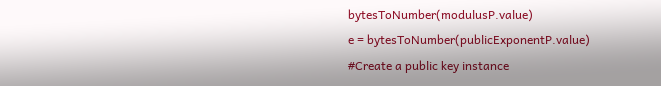bytesToNumber(modulusP.value)
e = bytesToNumber(publicExponentP.value)
#Create a public key instance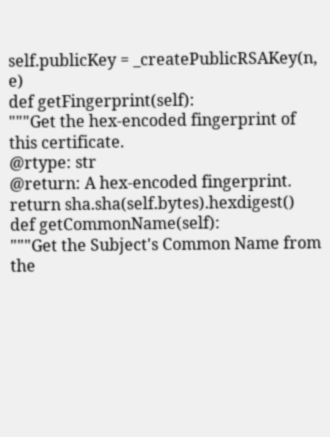self.publicKey = _createPublicRSAKey(n, e)
def getFingerprint(self):
"""Get the hex-encoded fingerprint of this certificate.
@rtype: str
@return: A hex-encoded fingerprint.
return sha.sha(self.bytes).hexdigest()
def getCommonName(self):
"""Get the Subject's Common Name from the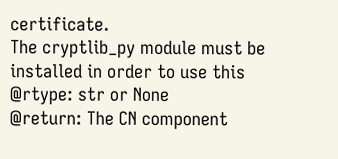certificate.
The cryptlib_py module must be installed in order to use this
@rtype: str or None
@return: The CN component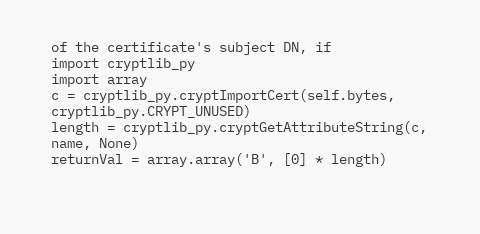of the certificate's subject DN, if
import cryptlib_py
import array
c = cryptlib_py.cryptImportCert(self.bytes, cryptlib_py.CRYPT_UNUSED)
length = cryptlib_py.cryptGetAttributeString(c, name, None)
returnVal = array.array('B', [0] * length)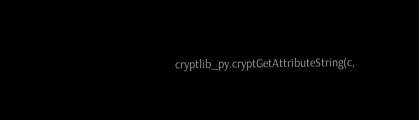cryptlib_py.cryptGetAttributeString(c,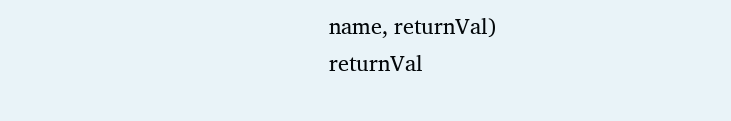name, returnVal)
returnVal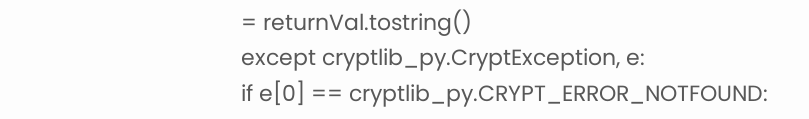= returnVal.tostring()
except cryptlib_py.CryptException, e:
if e[0] == cryptlib_py.CRYPT_ERROR_NOTFOUND: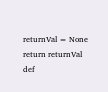returnVal = None
return returnVal
def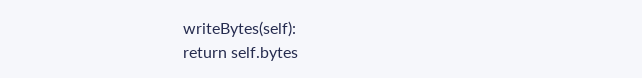writeBytes(self):
return self.bytes